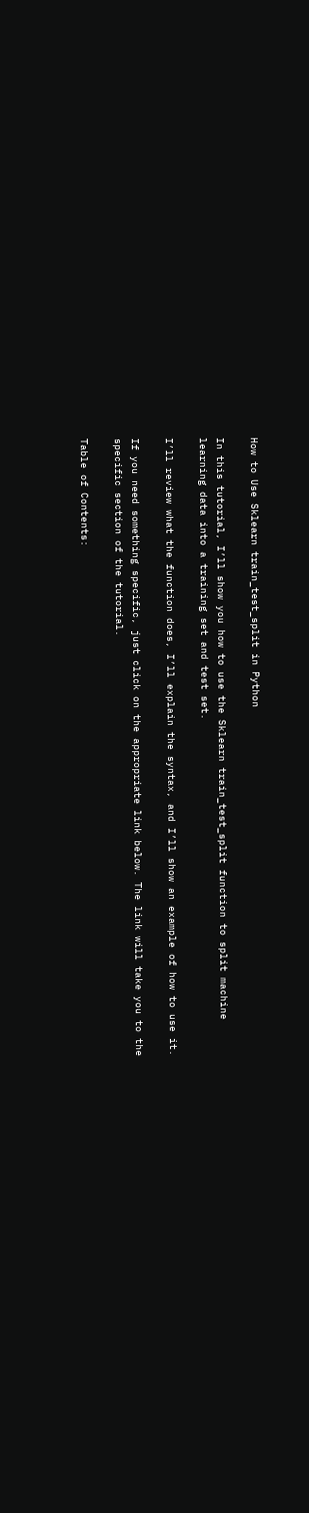How to Use Sklearn train_test_split in Python

In this tutorial, I’ll show you how to use the Sklearn train_test_split function to split machine learning data into a training set and test set.

I’ll review what the function does, I’ll explain the syntax, and I’ll show an example of how to use it.

If you need something specific, just click on the appropriate link below. The link will take you to the specific section of the tutorial.

Table of Contents: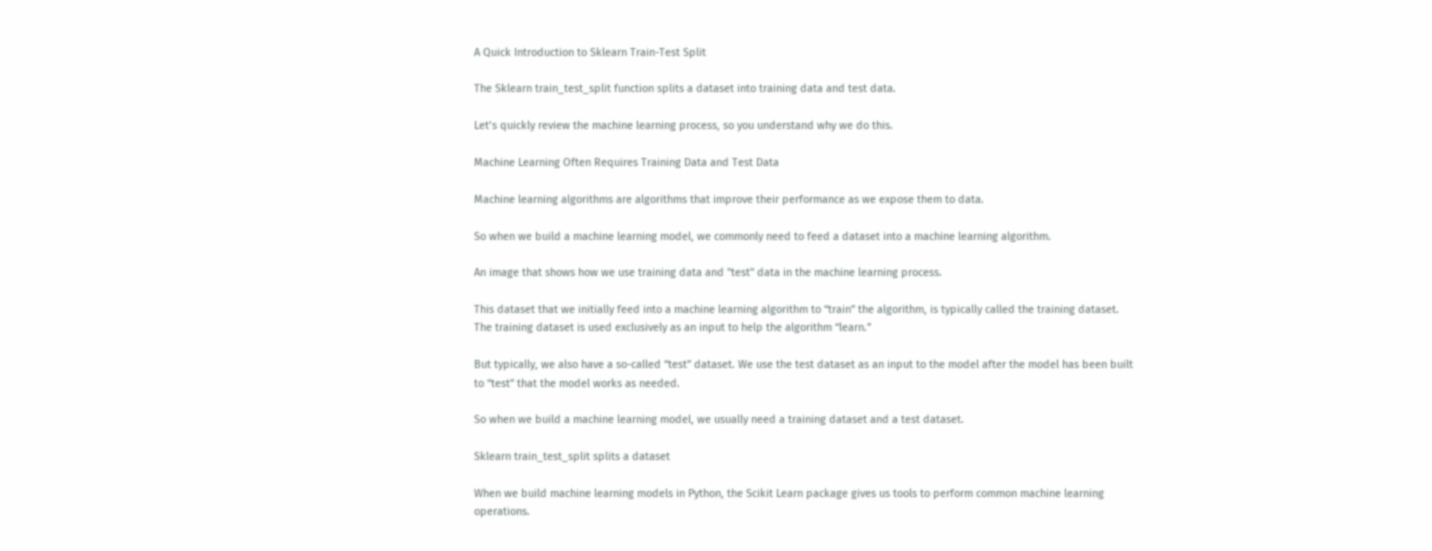A Quick Introduction to Sklearn Train-Test Split

The Sklearn train_test_split function splits a dataset into training data and test data.

Let’s quickly review the machine learning process, so you understand why we do this.

Machine Learning Often Requires Training Data and Test Data

Machine learning algorithms are algorithms that improve their performance as we expose them to data.

So when we build a machine learning model, we commonly need to feed a dataset into a machine learning algorithm.

An image that shows how we use training data and "test" data in the machine learning process.

This dataset that we initially feed into a machine learning algorithm to “train” the algorithm, is typically called the training dataset. The training dataset is used exclusively as an input to help the algorithm “learn.”

But typically, we also have a so-called “test” dataset. We use the test dataset as an input to the model after the model has been built to “test” that the model works as needed.

So when we build a machine learning model, we usually need a training dataset and a test dataset.

Sklearn train_test_split splits a dataset

When we build machine learning models in Python, the Scikit Learn package gives us tools to perform common machine learning operations.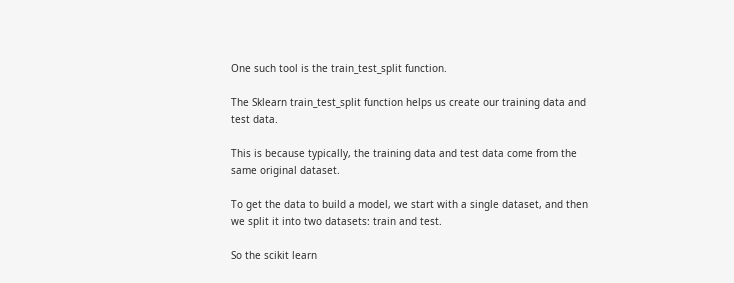One such tool is the train_test_split function.

The Sklearn train_test_split function helps us create our training data and test data.

This is because typically, the training data and test data come from the same original dataset.

To get the data to build a model, we start with a single dataset, and then we split it into two datasets: train and test.

So the scikit learn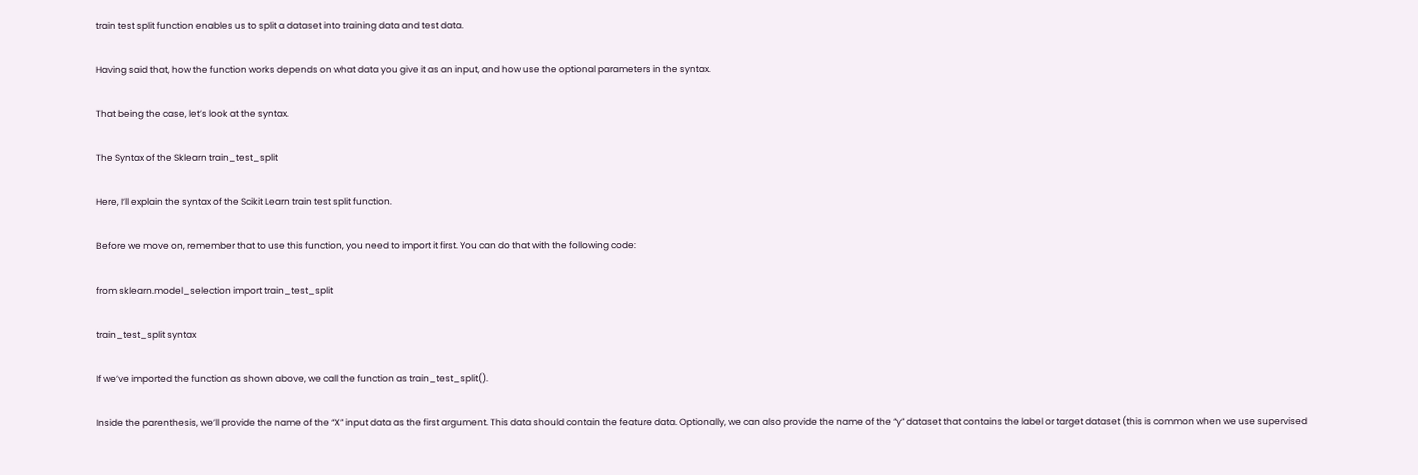train test split function enables us to split a dataset into training data and test data.

Having said that, how the function works depends on what data you give it as an input, and how use the optional parameters in the syntax.

That being the case, let’s look at the syntax.

The Syntax of the Sklearn train_test_split

Here, I’ll explain the syntax of the Scikit Learn train test split function.

Before we move on, remember that to use this function, you need to import it first. You can do that with the following code:

from sklearn.model_selection import train_test_split

train_test_split syntax

If we’ve imported the function as shown above, we call the function as train_test_split().

Inside the parenthesis, we’ll provide the name of the “X” input data as the first argument. This data should contain the feature data. Optionally, we can also provide the name of the “y” dataset that contains the label or target dataset (this is common when we use supervised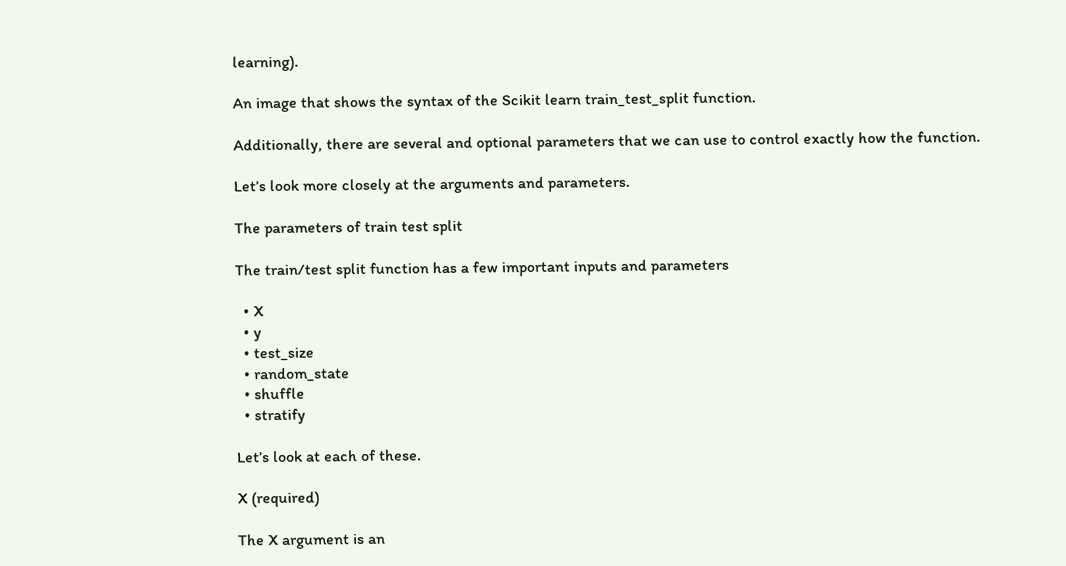learning).

An image that shows the syntax of the Scikit learn train_test_split function.

Additionally, there are several and optional parameters that we can use to control exactly how the function.

Let’s look more closely at the arguments and parameters.

The parameters of train test split

The train/test split function has a few important inputs and parameters

  • X
  • y
  • test_size
  • random_state
  • shuffle
  • stratify

Let’s look at each of these.

X (required)

The X argument is an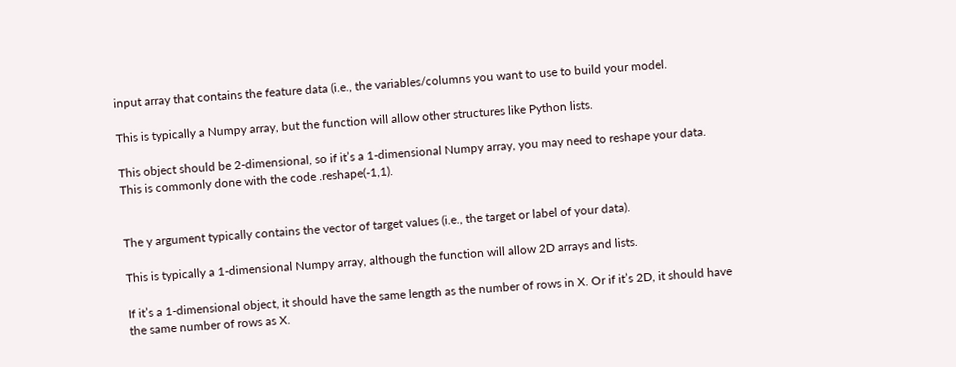input array that contains the feature data (i.e., the variables/columns you want to use to build your model.

This is typically a Numpy array, but the function will allow other structures like Python lists.

This object should be 2-dimensional, so if it’s a 1-dimensional Numpy array, you may need to reshape your data. This is commonly done with the code .reshape(-1,1).


The y argument typically contains the vector of target values (i.e., the target or label of your data).

This is typically a 1-dimensional Numpy array, although the function will allow 2D arrays and lists.

If it’s a 1-dimensional object, it should have the same length as the number of rows in X. Or if it’s 2D, it should have the same number of rows as X.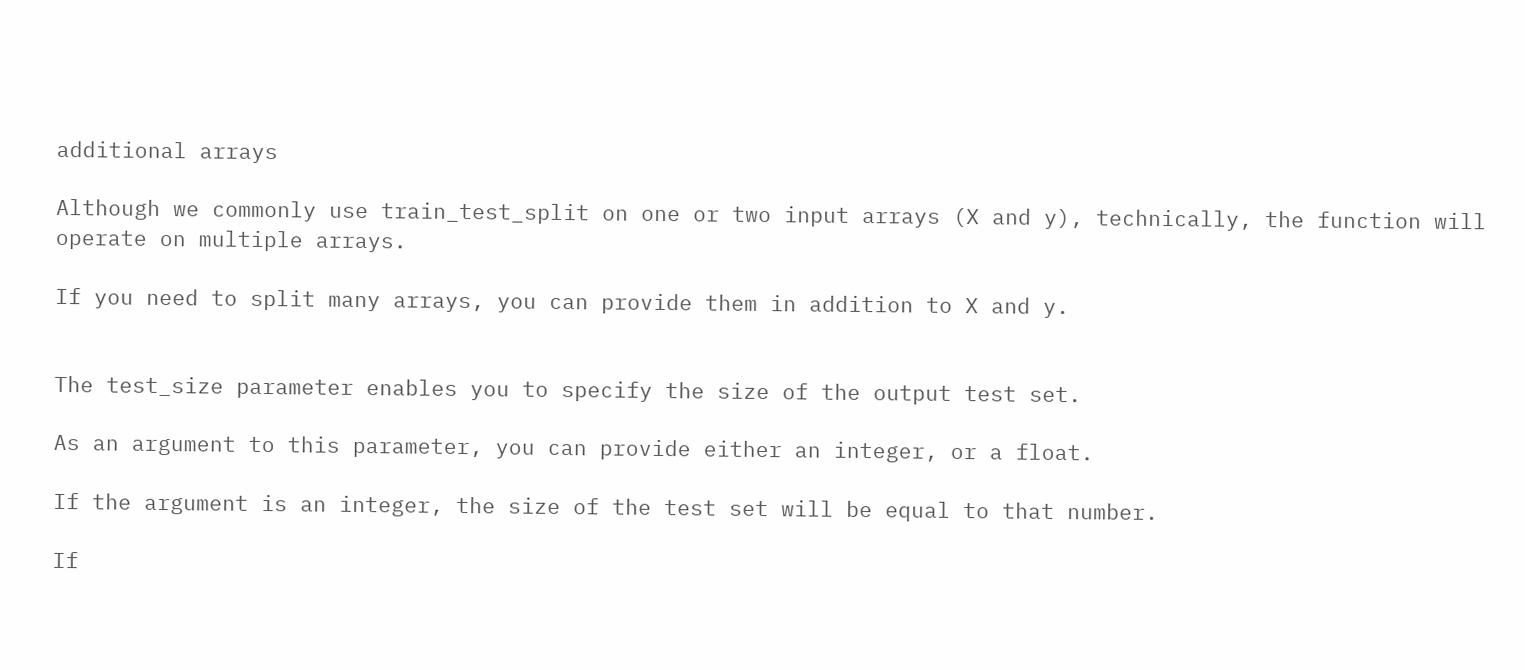additional arrays

Although we commonly use train_test_split on one or two input arrays (X and y), technically, the function will operate on multiple arrays.

If you need to split many arrays, you can provide them in addition to X and y.


The test_size parameter enables you to specify the size of the output test set.

As an argument to this parameter, you can provide either an integer, or a float.

If the argument is an integer, the size of the test set will be equal to that number.

If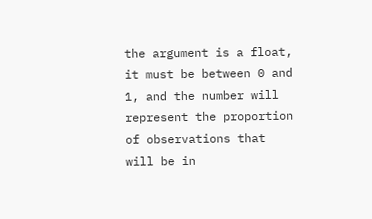the argument is a float, it must be between 0 and 1, and the number will represent the proportion of observations that will be in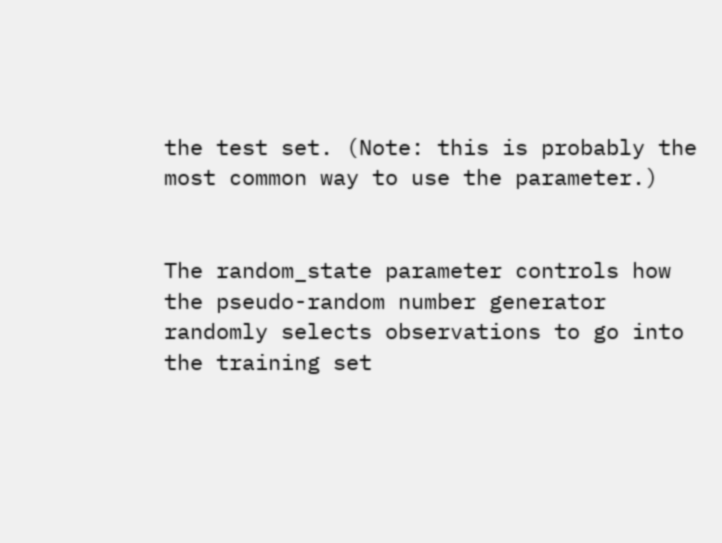the test set. (Note: this is probably the most common way to use the parameter.)


The random_state parameter controls how the pseudo-random number generator randomly selects observations to go into the training set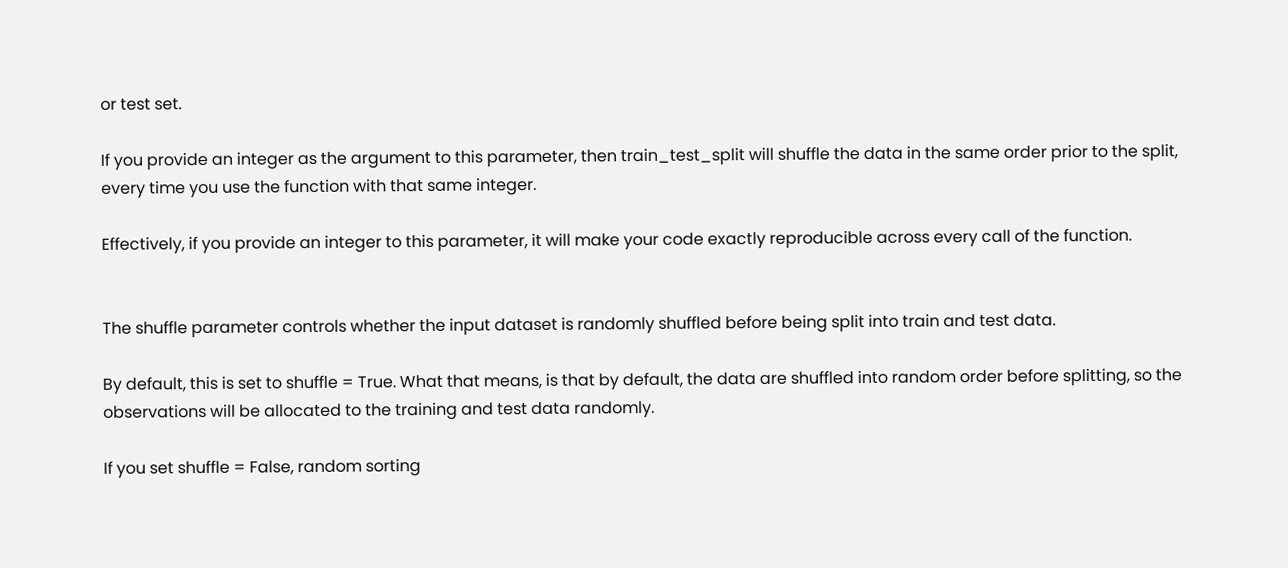or test set.

If you provide an integer as the argument to this parameter, then train_test_split will shuffle the data in the same order prior to the split, every time you use the function with that same integer.

Effectively, if you provide an integer to this parameter, it will make your code exactly reproducible across every call of the function.


The shuffle parameter controls whether the input dataset is randomly shuffled before being split into train and test data.

By default, this is set to shuffle = True. What that means, is that by default, the data are shuffled into random order before splitting, so the observations will be allocated to the training and test data randomly.

If you set shuffle = False, random sorting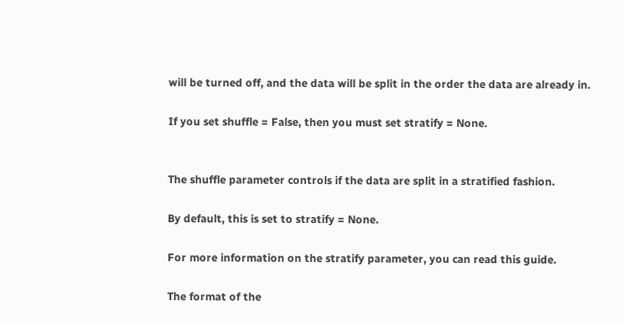will be turned off, and the data will be split in the order the data are already in.

If you set shuffle = False, then you must set stratify = None.


The shuffle parameter controls if the data are split in a stratified fashion.

By default, this is set to stratify = None.

For more information on the stratify parameter, you can read this guide.

The format of the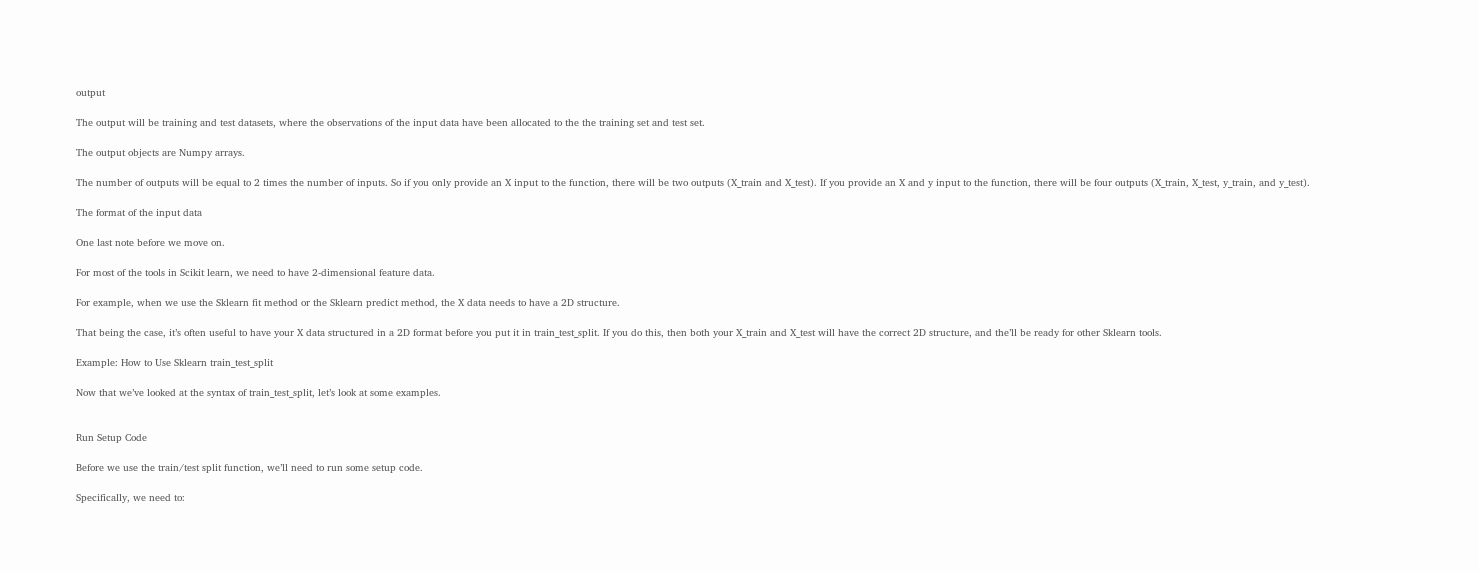output

The output will be training and test datasets, where the observations of the input data have been allocated to the the training set and test set.

The output objects are Numpy arrays.

The number of outputs will be equal to 2 times the number of inputs. So if you only provide an X input to the function, there will be two outputs (X_train and X_test). If you provide an X and y input to the function, there will be four outputs (X_train, X_test, y_train, and y_test).

The format of the input data

One last note before we move on.

For most of the tools in Scikit learn, we need to have 2-dimensional feature data.

For example, when we use the Sklearn fit method or the Sklearn predict method, the X data needs to have a 2D structure.

That being the case, it’s often useful to have your X data structured in a 2D format before you put it in train_test_split. If you do this, then both your X_train and X_test will have the correct 2D structure, and the’ll be ready for other Sklearn tools.

Example: How to Use Sklearn train_test_split

Now that we’ve looked at the syntax of train_test_split, let’s look at some examples.


Run Setup Code

Before we use the train/test split function, we’ll need to run some setup code.

Specifically, we need to: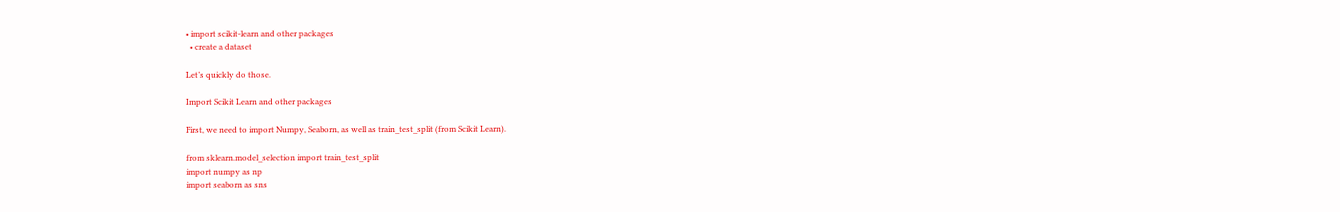• import scikit-learn and other packages
  • create a dataset

Let’s quickly do those.

Import Scikit Learn and other packages

First, we need to import Numpy, Seaborn, as well as train_test_split (from Scikit Learn).

from sklearn.model_selection import train_test_split
import numpy as np
import seaborn as sns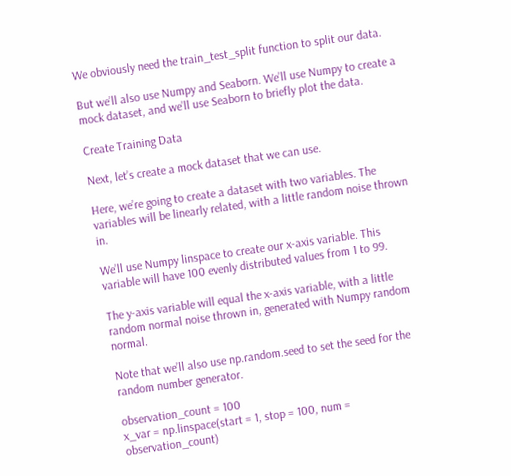We obviously need the train_test_split function to split our data.

But we’ll also use Numpy and Seaborn. We’ll use Numpy to create a mock dataset, and we’ll use Seaborn to briefly plot the data.

Create Training Data

Next, let’s create a mock dataset that we can use.

Here, we’re going to create a dataset with two variables. The variables will be linearly related, with a little random noise thrown in.

We’ll use Numpy linspace to create our x-axis variable. This variable will have 100 evenly distributed values from 1 to 99.

The y-axis variable will equal the x-axis variable, with a little random normal noise thrown in, generated with Numpy random normal.

Note that we’ll also use np.random.seed to set the seed for the random number generator.

observation_count = 100
x_var = np.linspace(start = 1, stop = 100, num = observation_count)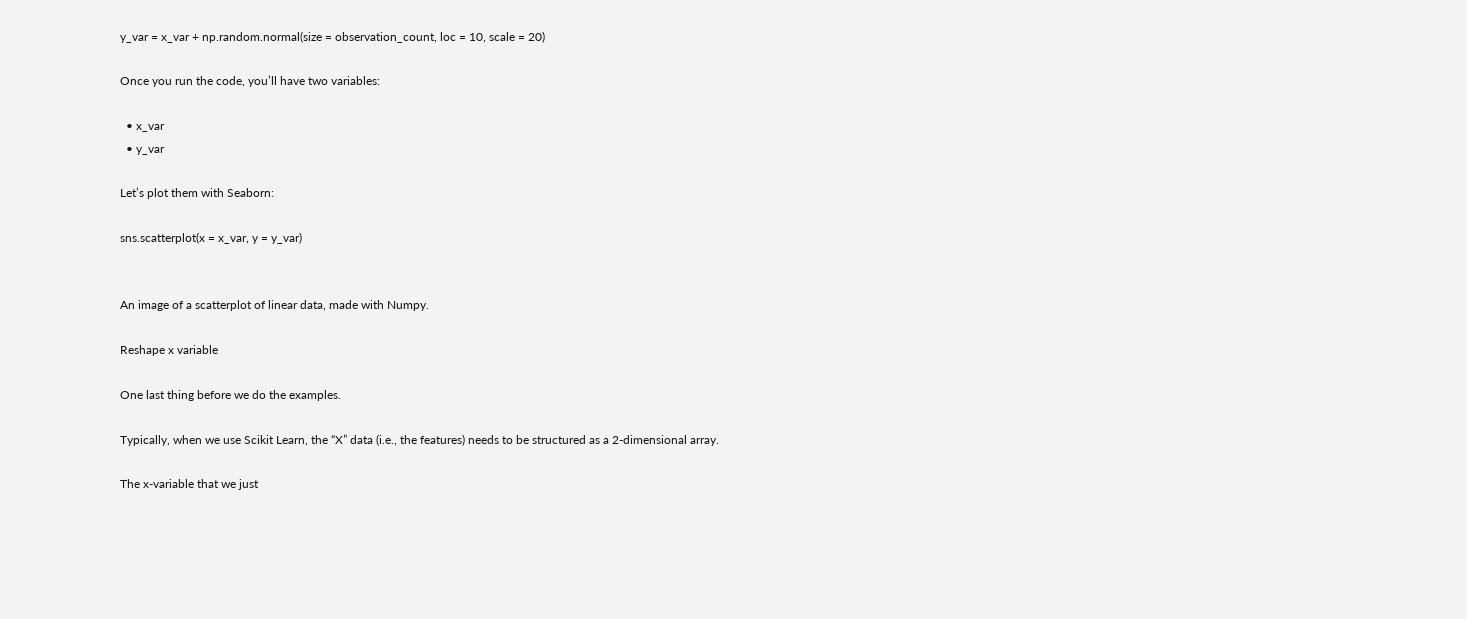y_var = x_var + np.random.normal(size = observation_count, loc = 10, scale = 20)

Once you run the code, you’ll have two variables:

  • x_var
  • y_var

Let’s plot them with Seaborn:

sns.scatterplot(x = x_var, y = y_var)


An image of a scatterplot of linear data, made with Numpy.

Reshape x variable

One last thing before we do the examples.

Typically, when we use Scikit Learn, the “X” data (i.e., the features) needs to be structured as a 2-dimensional array.

The x-variable that we just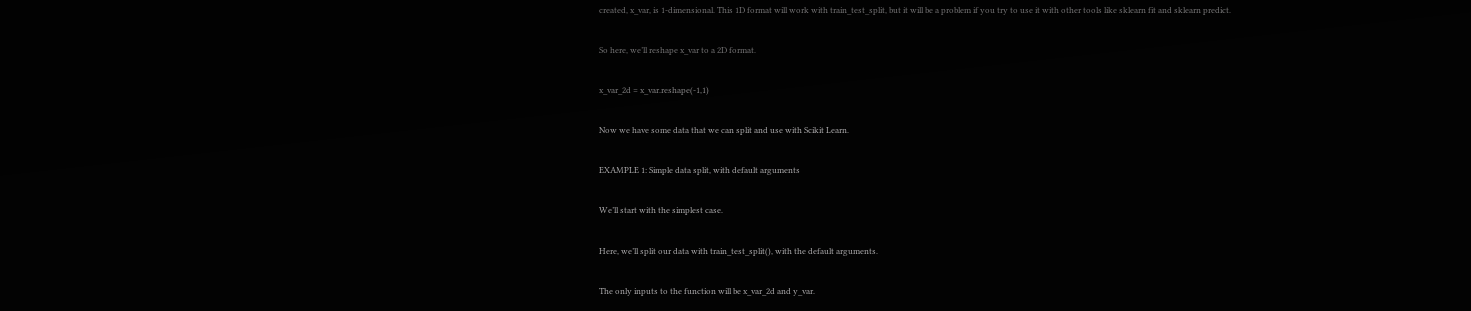created, x_var, is 1-dimensional. This 1D format will work with train_test_split, but it will be a problem if you try to use it with other tools like sklearn fit and sklearn predict.

So here, we’ll reshape x_var to a 2D format.

x_var_2d = x_var.reshape(-1,1)

Now we have some data that we can split and use with Scikit Learn.

EXAMPLE 1: Simple data split, with default arguments

We’ll start with the simplest case.

Here, we’ll split our data with train_test_split(), with the default arguments.

The only inputs to the function will be x_var_2d and y_var.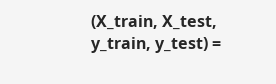(X_train, X_test, y_train, y_test) =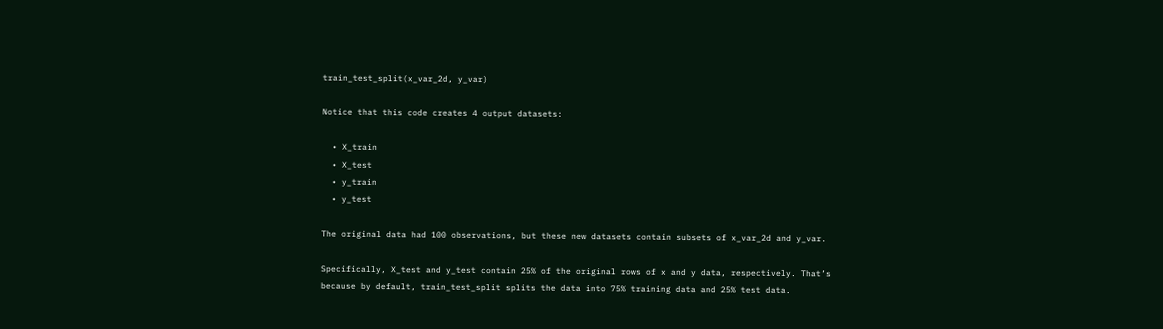train_test_split(x_var_2d, y_var)

Notice that this code creates 4 output datasets:

  • X_train
  • X_test
  • y_train
  • y_test

The original data had 100 observations, but these new datasets contain subsets of x_var_2d and y_var.

Specifically, X_test and y_test contain 25% of the original rows of x and y data, respectively. That’s because by default, train_test_split splits the data into 75% training data and 25% test data.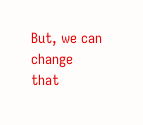But, we can change that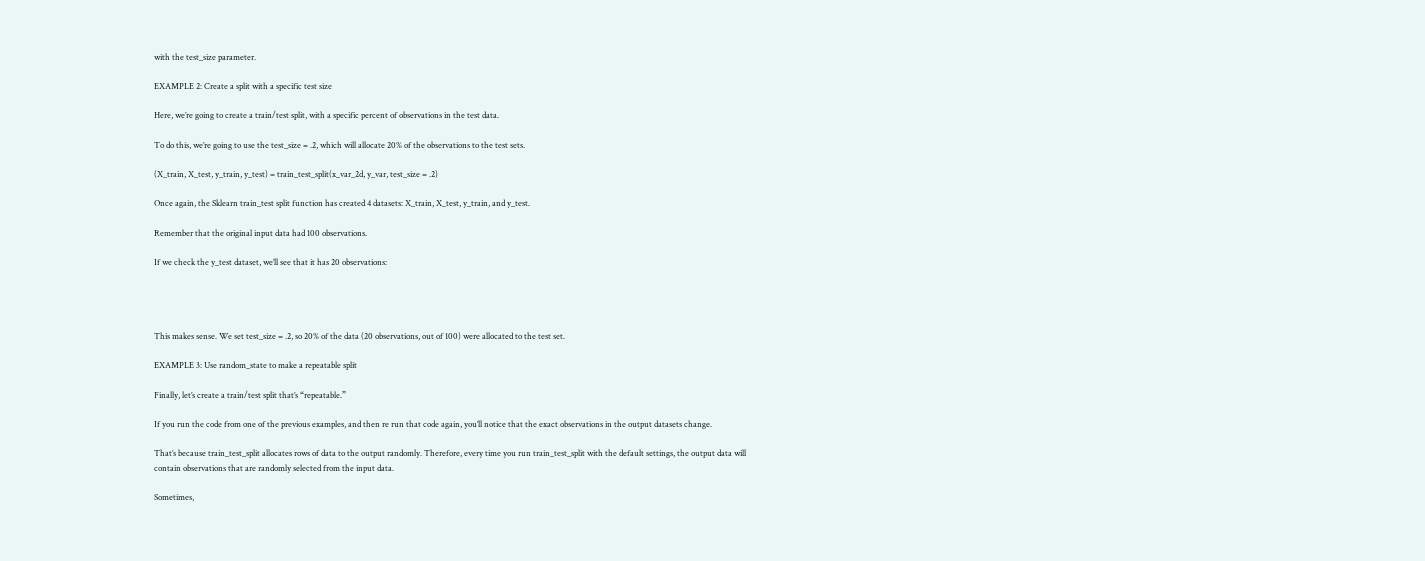with the test_size parameter.

EXAMPLE 2: Create a split with a specific test size

Here, we’re going to create a train/test split, with a specific percent of observations in the test data.

To do this, we’re going to use the test_size = .2, which will allocate 20% of the observations to the test sets.

(X_train, X_test, y_train, y_test) = train_test_split(x_var_2d, y_var, test_size = .2)

Once again, the Sklearn train_test split function has created 4 datasets: X_train, X_test, y_train, and y_test.

Remember that the original input data had 100 observations.

If we check the y_test dataset, we’ll see that it has 20 observations:




This makes sense. We set test_size = .2, so 20% of the data (20 observations, out of 100) were allocated to the test set.

EXAMPLE 3: Use random_state to make a repeatable split

Finally, let’s create a train/test split that’s “repeatable.”

If you run the code from one of the previous examples, and then re run that code again, you’ll notice that the exact observations in the output datasets change.

That’s because train_test_split allocates rows of data to the output randomly. Therefore, every time you run train_test_split with the default settings, the output data will contain observations that are randomly selected from the input data.

Sometimes,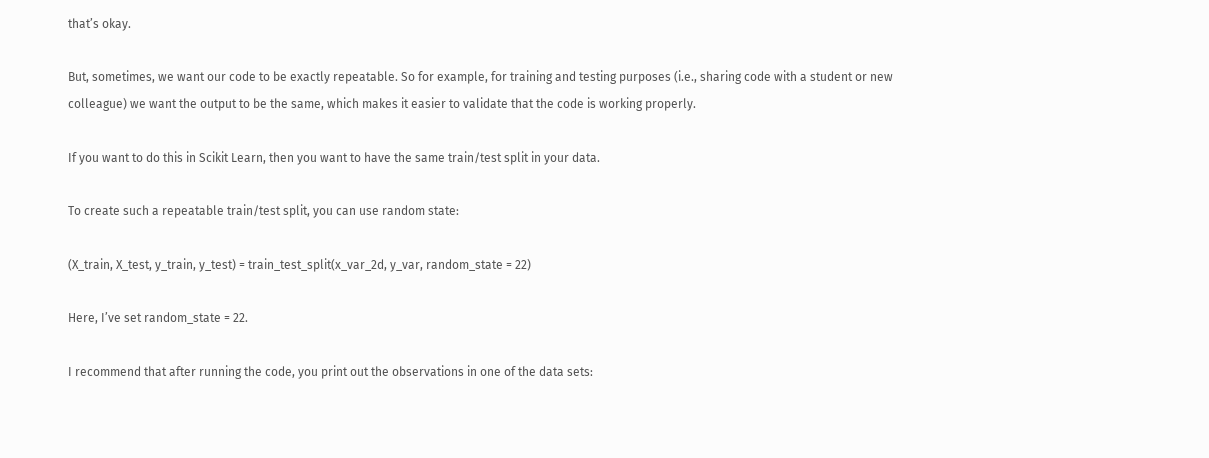that’s okay.

But, sometimes, we want our code to be exactly repeatable. So for example, for training and testing purposes (i.e., sharing code with a student or new colleague) we want the output to be the same, which makes it easier to validate that the code is working properly.

If you want to do this in Scikit Learn, then you want to have the same train/test split in your data.

To create such a repeatable train/test split, you can use random state:

(X_train, X_test, y_train, y_test) = train_test_split(x_var_2d, y_var, random_state = 22)

Here, I’ve set random_state = 22.

I recommend that after running the code, you print out the observations in one of the data sets: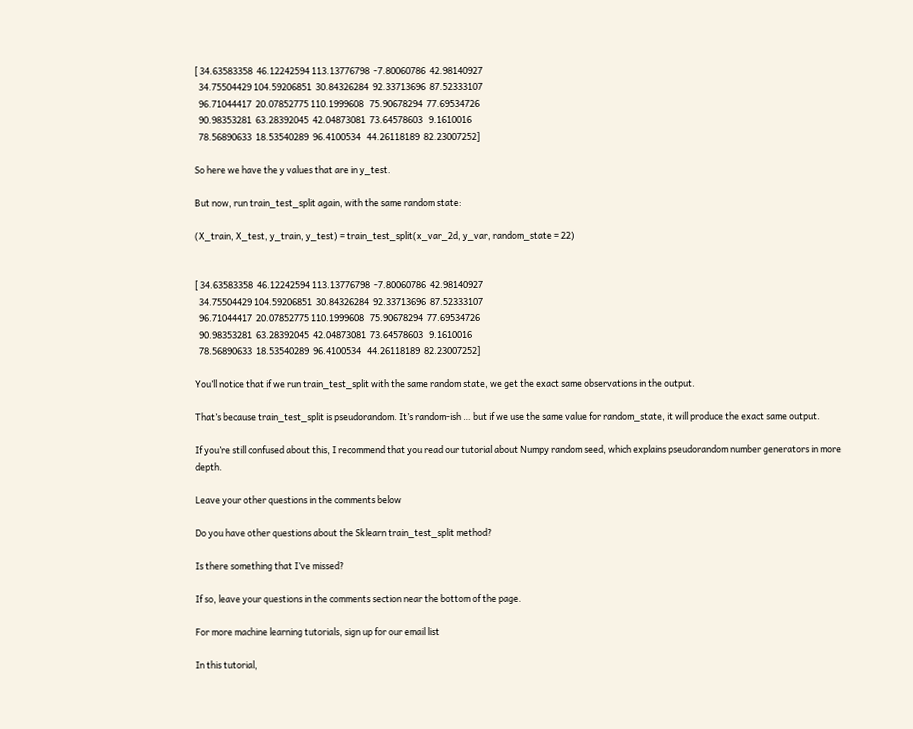[ 34.63583358  46.12242594 113.13776798  -7.80060786  42.98140927
  34.75504429 104.59206851  30.84326284  92.33713696  87.52333107
  96.71044417  20.07852775 110.1999608   75.90678294  77.69534726
  90.98353281  63.28392045  42.04873081  73.64578603   9.1610016
  78.56890633  18.53540289  96.4100534   44.26118189  82.23007252]

So here we have the y values that are in y_test.

But now, run train_test_split again, with the same random state:

(X_train, X_test, y_train, y_test) = train_test_split(x_var_2d, y_var, random_state = 22)


[ 34.63583358  46.12242594 113.13776798  -7.80060786  42.98140927
  34.75504429 104.59206851  30.84326284  92.33713696  87.52333107
  96.71044417  20.07852775 110.1999608   75.90678294  77.69534726
  90.98353281  63.28392045  42.04873081  73.64578603   9.1610016
  78.56890633  18.53540289  96.4100534   44.26118189  82.23007252]

You’ll notice that if we run train_test_split with the same random state, we get the exact same observations in the output.

That’s because train_test_split is pseudorandom. It’s random-ish … but if we use the same value for random_state, it will produce the exact same output.

If you’re still confused about this, I recommend that you read our tutorial about Numpy random seed, which explains pseudorandom number generators in more depth.

Leave your other questions in the comments below

Do you have other questions about the Sklearn train_test_split method?

Is there something that I’ve missed?

If so, leave your questions in the comments section near the bottom of the page.

For more machine learning tutorials, sign up for our email list

In this tutorial,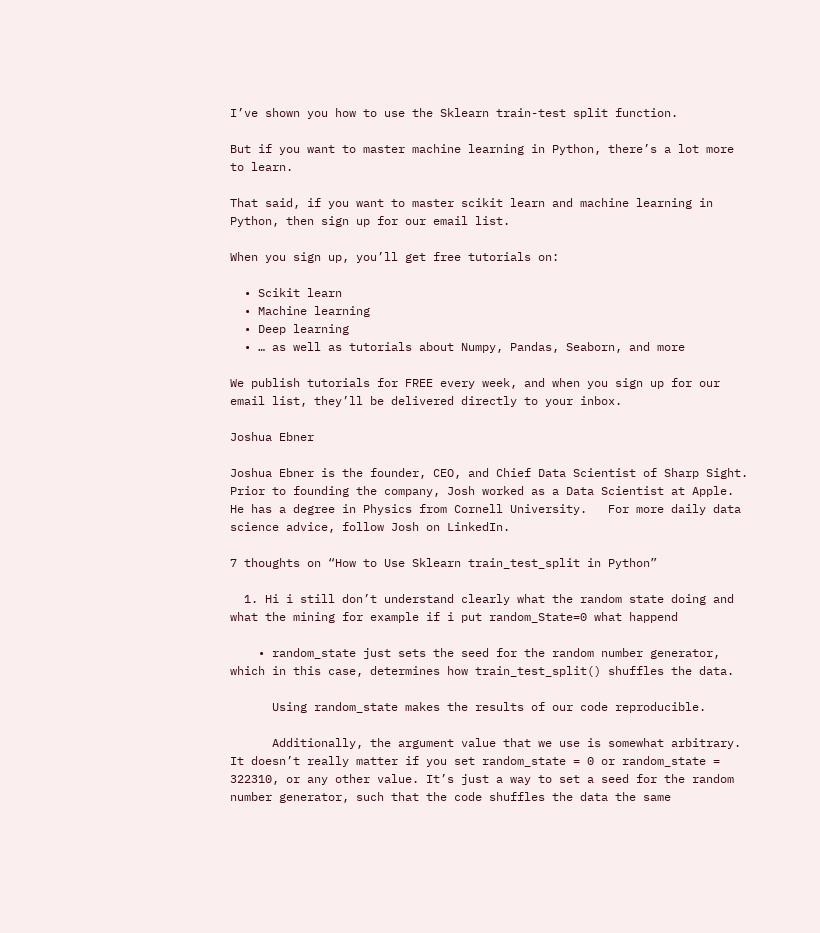I’ve shown you how to use the Sklearn train-test split function.

But if you want to master machine learning in Python, there’s a lot more to learn.

That said, if you want to master scikit learn and machine learning in Python, then sign up for our email list.

When you sign up, you’ll get free tutorials on:

  • Scikit learn
  • Machine learning
  • Deep learning
  • … as well as tutorials about Numpy, Pandas, Seaborn, and more

We publish tutorials for FREE every week, and when you sign up for our email list, they’ll be delivered directly to your inbox.

Joshua Ebner

Joshua Ebner is the founder, CEO, and Chief Data Scientist of Sharp Sight.   Prior to founding the company, Josh worked as a Data Scientist at Apple.   He has a degree in Physics from Cornell University.   For more daily data science advice, follow Josh on LinkedIn.

7 thoughts on “How to Use Sklearn train_test_split in Python”

  1. Hi i still don’t understand clearly what the random state doing and what the mining for example if i put random_State=0 what happend

    • random_state just sets the seed for the random number generator, which in this case, determines how train_test_split() shuffles the data.

      Using random_state makes the results of our code reproducible.

      Additionally, the argument value that we use is somewhat arbitrary. It doesn’t really matter if you set random_state = 0 or random_state = 322310, or any other value. It’s just a way to set a seed for the random number generator, such that the code shuffles the data the same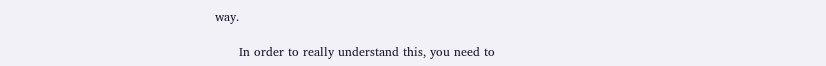way.

      In order to really understand this, you need to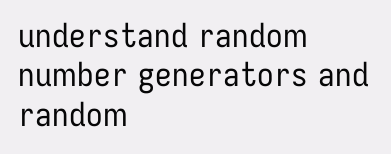understand random number generators and random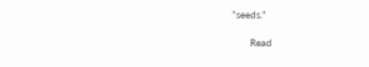“seeds.”

      Read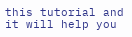this tutorial and it will help you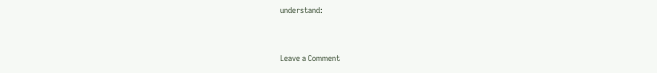understand:


Leave a Comment